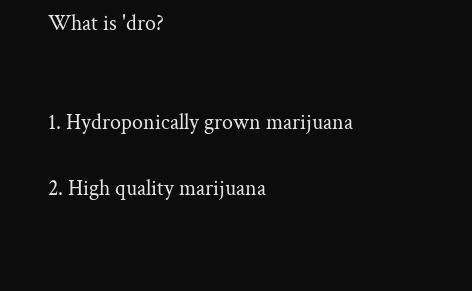What is 'dro?


1. Hydroponically grown marijuana

2. High quality marijuana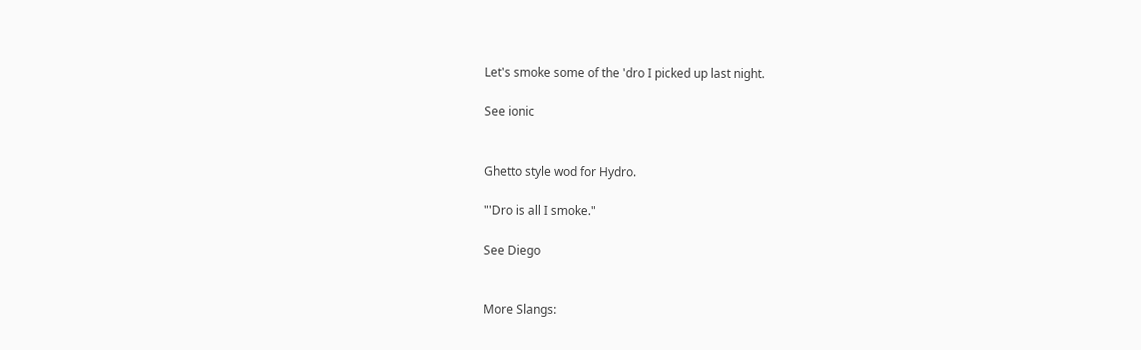Let's smoke some of the 'dro I picked up last night.

See ionic


Ghetto style wod for Hydro.

"'Dro is all I smoke."

See Diego


More Slangs: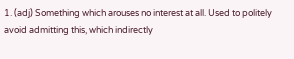1. (adj) Something which arouses no interest at all. Used to politely avoid admitting this, which indirectly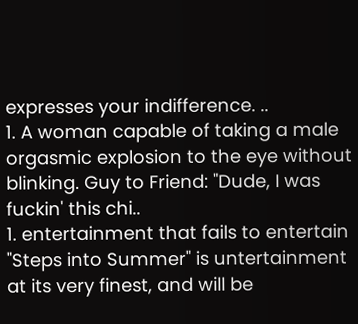expresses your indifference. ..
1. A woman capable of taking a male orgasmic explosion to the eye without blinking. Guy to Friend: "Dude, I was fuckin' this chi..
1. entertainment that fails to entertain "Steps into Summer" is untertainment at its very finest, and will be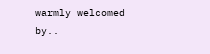warmly welcomed by..